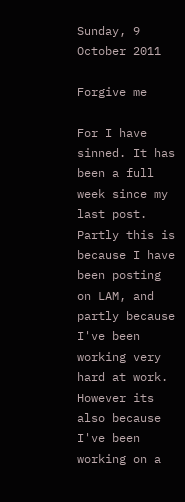Sunday, 9 October 2011

Forgive me

For I have sinned. It has been a full week since my last post. Partly this is because I have been posting on LAM, and partly because I've been working very hard at work. However its also because I've been working on a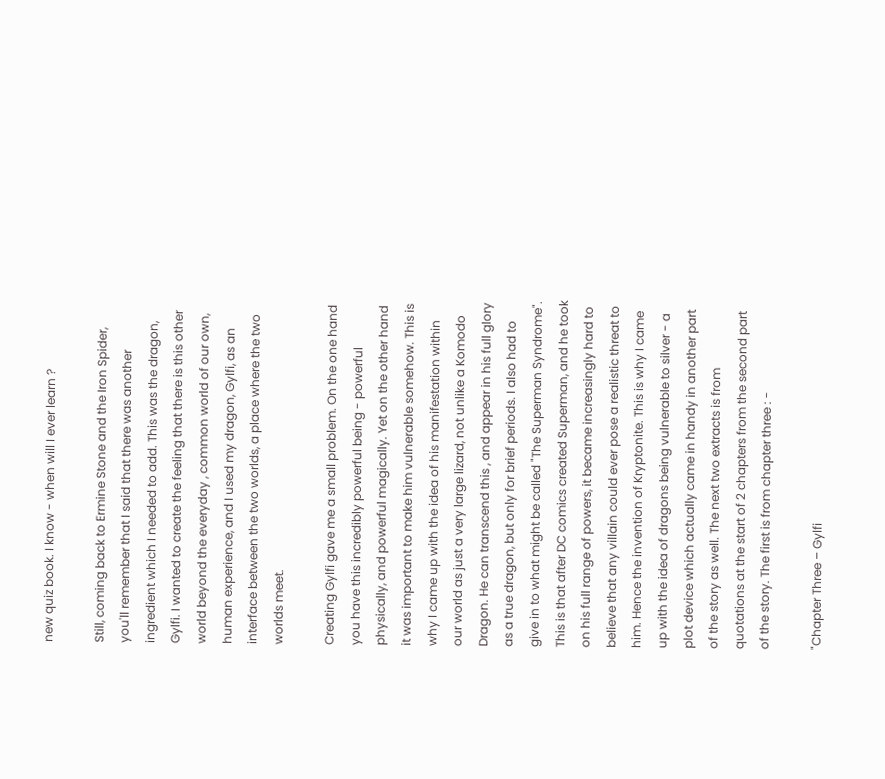new quiz book. I know - when will I ever learn ?

Still, coming back to Ermine Stone and the Iron Spider, you'll remember that I said that there was another ingredient which I needed to add. This was the dragon, Gylfi. I wanted to create the feeling that there is this other world beyond the everyday , common world of our own, human experience, and I used my dragon, Gylfi, as an interface between the two worlds, a place where the two worlds meet.

Creating Gylfi gave me a small problem. On the one hand you have this incredibly powerful being - powerful physically, and powerful magically. Yet on the other hand it was important to make him vulnerable somehow. This is why I came up with the idea of his manifestation within our world as just a very large lizard, not unlike a Komodo Dragon. He can transcend this , and appear in his full glory as a true dragon, but only for brief periods. I also had to give in to what might be called "The Superman Syndrome". This is that after DC comics created Superman, and he took on his full range of powers, it became increasingly hard to believe that any villain could ever pose a realistic threat to him. Hence the invention of Kryptonite. This is why I came up with the idea of dragons being vulnerable to silver - a plot device which actually came in handy in another part of the story as well. The next two extracts is from quotations at the start of 2 chapters from the second part of the story. The first is from chapter three : -

"Chapter Three – Gylfi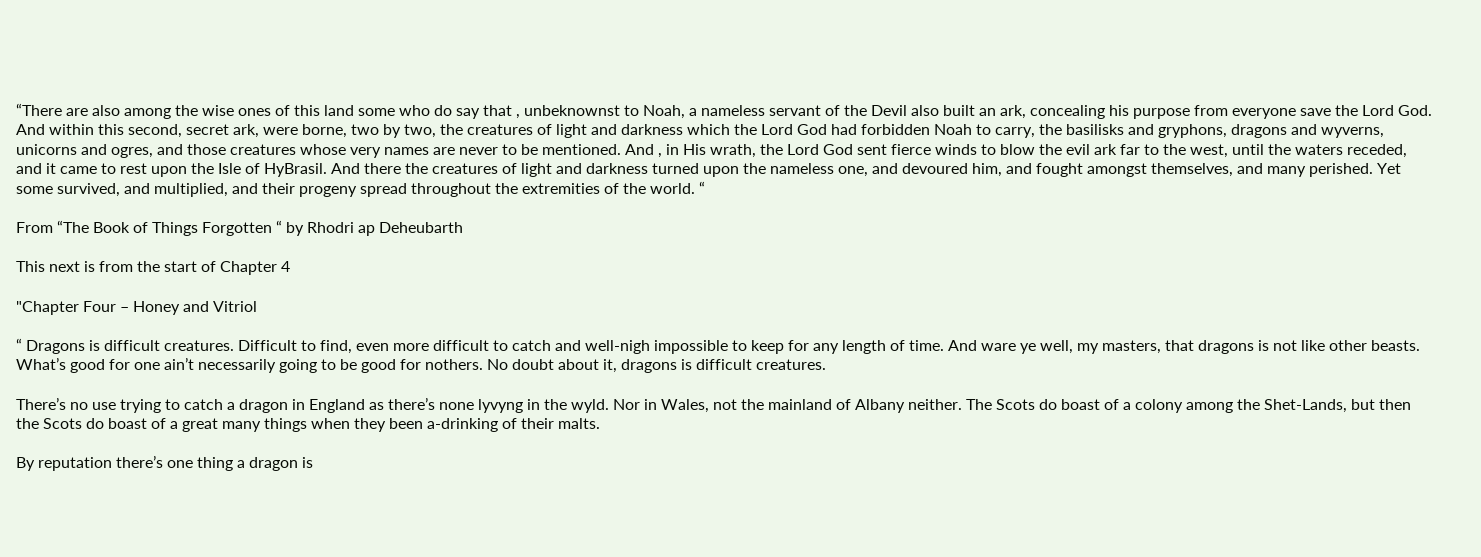“There are also among the wise ones of this land some who do say that , unbeknownst to Noah, a nameless servant of the Devil also built an ark, concealing his purpose from everyone save the Lord God. And within this second, secret ark, were borne, two by two, the creatures of light and darkness which the Lord God had forbidden Noah to carry, the basilisks and gryphons, dragons and wyverns, unicorns and ogres, and those creatures whose very names are never to be mentioned. And , in His wrath, the Lord God sent fierce winds to blow the evil ark far to the west, until the waters receded, and it came to rest upon the Isle of HyBrasil. And there the creatures of light and darkness turned upon the nameless one, and devoured him, and fought amongst themselves, and many perished. Yet some survived, and multiplied, and their progeny spread throughout the extremities of the world. “

From “The Book of Things Forgotten “ by Rhodri ap Deheubarth

This next is from the start of Chapter 4

"Chapter Four – Honey and Vitriol

“ Dragons is difficult creatures. Difficult to find, even more difficult to catch and well-nigh impossible to keep for any length of time. And ware ye well, my masters, that dragons is not like other beasts. What’s good for one ain’t necessarily going to be good for nothers. No doubt about it, dragons is difficult creatures.

There’s no use trying to catch a dragon in England as there’s none lyvyng in the wyld. Nor in Wales, not the mainland of Albany neither. The Scots do boast of a colony among the Shet-Lands, but then the Scots do boast of a great many things when they been a-drinking of their malts.

By reputation there’s one thing a dragon is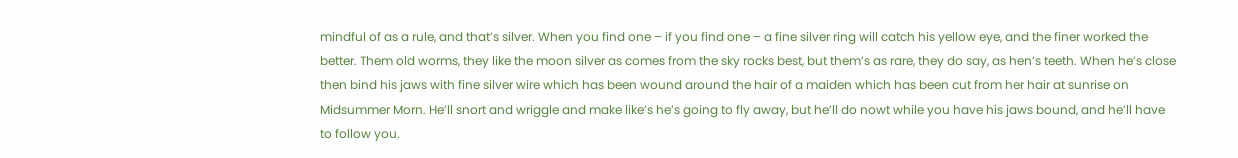mindful of as a rule, and that’s silver. When you find one – if you find one – a fine silver ring will catch his yellow eye, and the finer worked the better. Them old worms, they like the moon silver as comes from the sky rocks best, but them’s as rare, they do say, as hen’s teeth. When he’s close then bind his jaws with fine silver wire which has been wound around the hair of a maiden which has been cut from her hair at sunrise on Midsummer Morn. He’ll snort and wriggle and make like’s he’s going to fly away, but he’ll do nowt while you have his jaws bound, and he’ll have to follow you.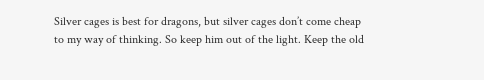Silver cages is best for dragons, but silver cages don’t come cheap to my way of thinking. So keep him out of the light. Keep the old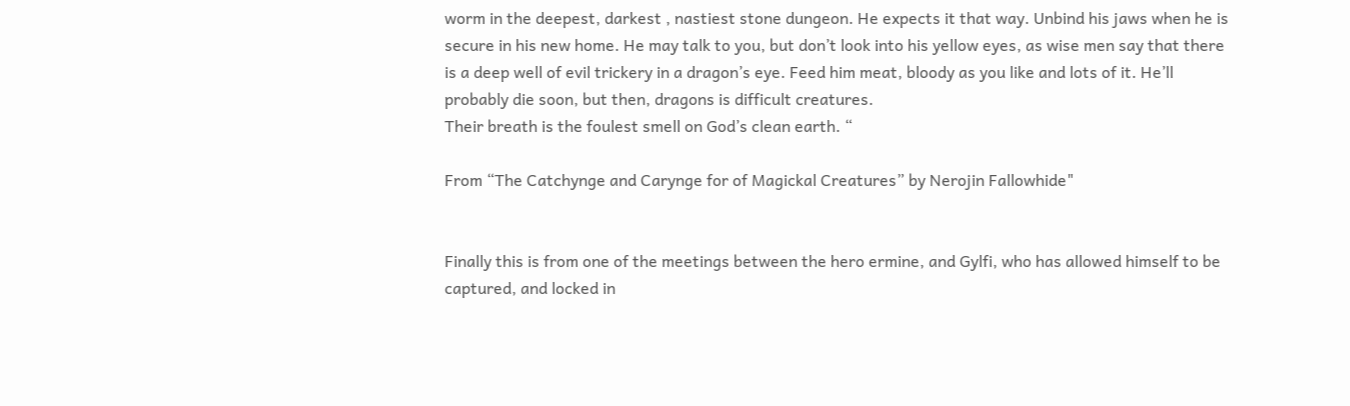worm in the deepest, darkest , nastiest stone dungeon. He expects it that way. Unbind his jaws when he is secure in his new home. He may talk to you, but don’t look into his yellow eyes, as wise men say that there is a deep well of evil trickery in a dragon’s eye. Feed him meat, bloody as you like and lots of it. He’ll probably die soon, but then, dragons is difficult creatures.
Their breath is the foulest smell on God’s clean earth. “

From “The Catchynge and Carynge for of Magickal Creatures” by Nerojin Fallowhide"


Finally this is from one of the meetings between the hero ermine, and Gylfi, who has allowed himself to be captured, and locked in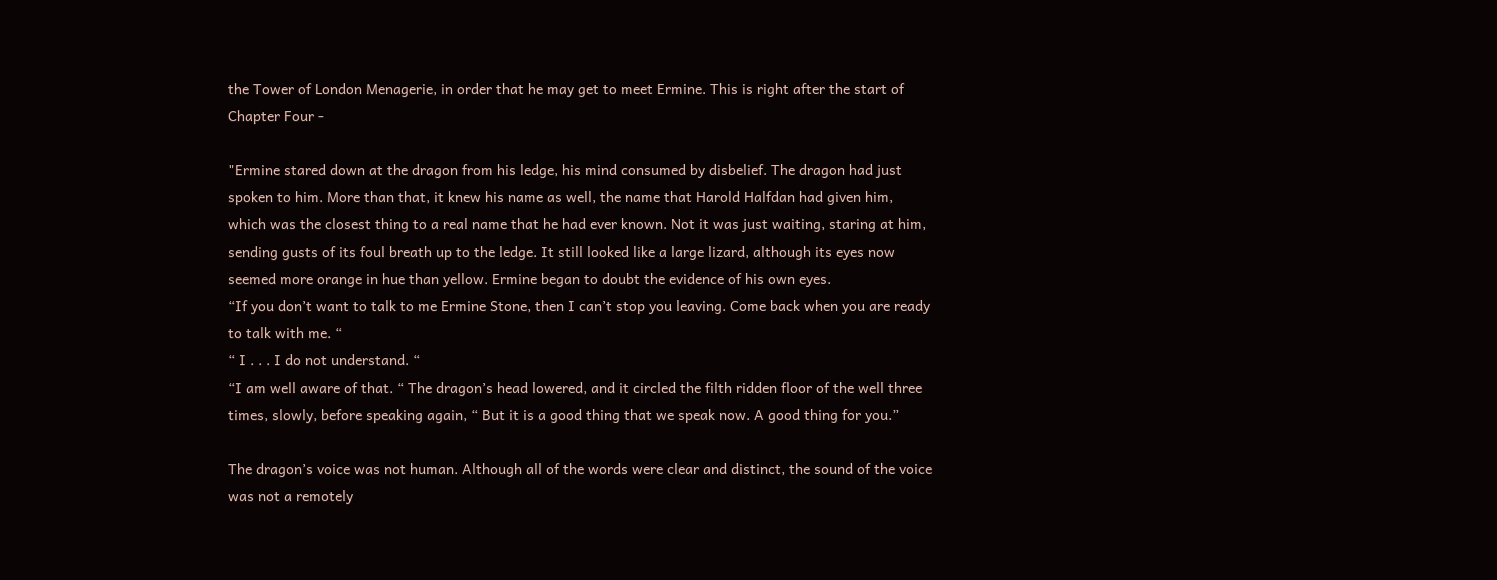the Tower of London Menagerie, in order that he may get to meet Ermine. This is right after the start of Chapter Four -

"Ermine stared down at the dragon from his ledge, his mind consumed by disbelief. The dragon had just spoken to him. More than that, it knew his name as well, the name that Harold Halfdan had given him, which was the closest thing to a real name that he had ever known. Not it was just waiting, staring at him, sending gusts of its foul breath up to the ledge. It still looked like a large lizard, although its eyes now seemed more orange in hue than yellow. Ermine began to doubt the evidence of his own eyes.
“If you don’t want to talk to me Ermine Stone, then I can’t stop you leaving. Come back when you are ready to talk with me. “
“ I . . . I do not understand. “
“I am well aware of that. “ The dragon’s head lowered, and it circled the filth ridden floor of the well three times, slowly, before speaking again, “ But it is a good thing that we speak now. A good thing for you.”

The dragon’s voice was not human. Although all of the words were clear and distinct, the sound of the voice was not a remotely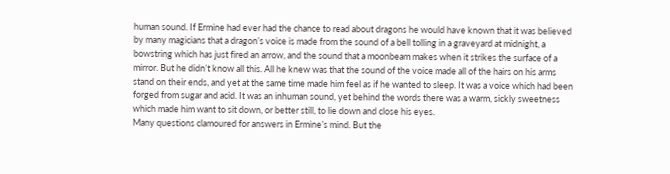human sound. If Ermine had ever had the chance to read about dragons he would have known that it was believed by many magicians that a dragon’s voice is made from the sound of a bell tolling in a graveyard at midnight, a bowstring which has just fired an arrow, and the sound that a moonbeam makes when it strikes the surface of a mirror. But he didn’t know all this. All he knew was that the sound of the voice made all of the hairs on his arms stand on their ends, and yet at the same time made him feel as if he wanted to sleep. It was a voice which had been forged from sugar and acid. It was an inhuman sound, yet behind the words there was a warm, sickly sweetness which made him want to sit down, or better still, to lie down and close his eyes.
Many questions clamoured for answers in Ermine’s mind. But the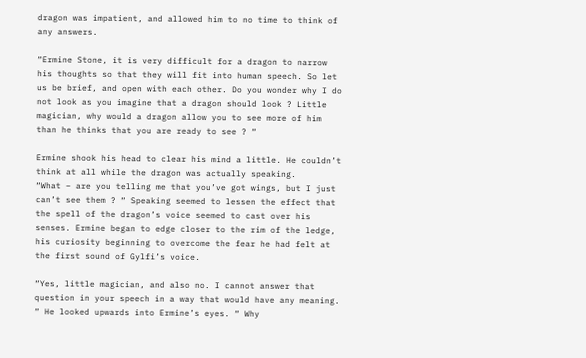dragon was impatient, and allowed him to no time to think of any answers.

“Ermine Stone, it is very difficult for a dragon to narrow his thoughts so that they will fit into human speech. So let us be brief, and open with each other. Do you wonder why I do not look as you imagine that a dragon should look ? Little magician, why would a dragon allow you to see more of him than he thinks that you are ready to see ? “

Ermine shook his head to clear his mind a little. He couldn’t think at all while the dragon was actually speaking.
“What – are you telling me that you’ve got wings, but I just can’t see them ? “ Speaking seemed to lessen the effect that the spell of the dragon’s voice seemed to cast over his senses. Ermine began to edge closer to the rim of the ledge, his curiosity beginning to overcome the fear he had felt at the first sound of Gylfi’s voice.

“Yes, little magician, and also no. I cannot answer that question in your speech in a way that would have any meaning. “ He looked upwards into Ermine’s eyes. “ Why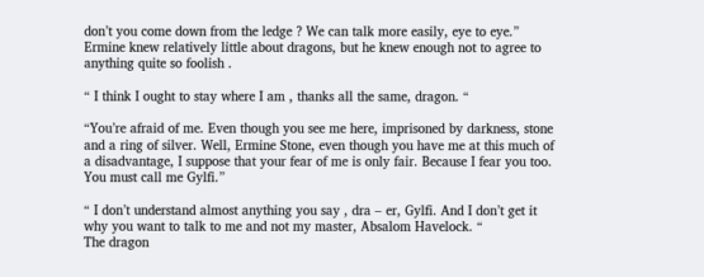don’t you come down from the ledge ? We can talk more easily, eye to eye.”
Ermine knew relatively little about dragons, but he knew enough not to agree to anything quite so foolish .

“ I think I ought to stay where I am , thanks all the same, dragon. “

“You’re afraid of me. Even though you see me here, imprisoned by darkness, stone and a ring of silver. Well, Ermine Stone, even though you have me at this much of a disadvantage, I suppose that your fear of me is only fair. Because I fear you too. You must call me Gylfi.”

“ I don’t understand almost anything you say , dra – er, Gylfi. And I don’t get it why you want to talk to me and not my master, Absalom Havelock. “
The dragon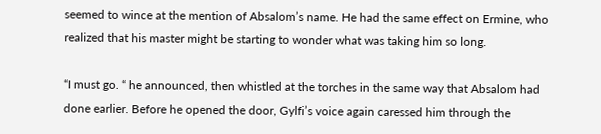seemed to wince at the mention of Absalom’s name. He had the same effect on Ermine, who realized that his master might be starting to wonder what was taking him so long.

“I must go. “ he announced, then whistled at the torches in the same way that Absalom had done earlier. Before he opened the door, Gylfi’s voice again caressed him through the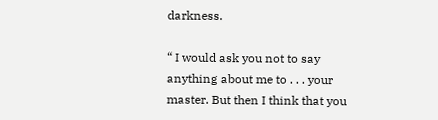darkness.

“ I would ask you not to say anything about me to . . . your master. But then I think that you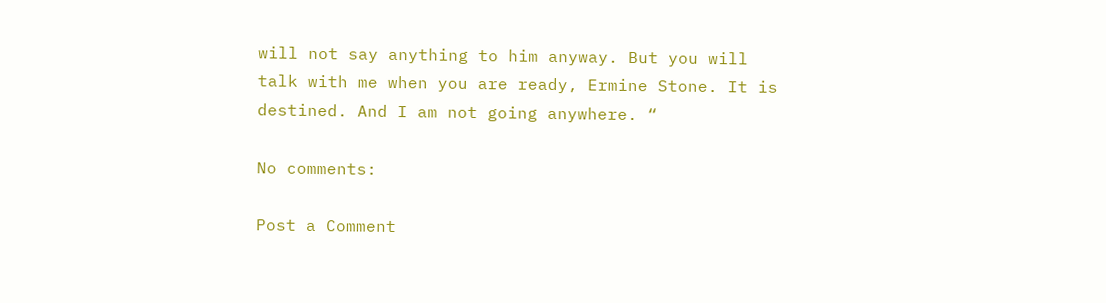will not say anything to him anyway. But you will talk with me when you are ready, Ermine Stone. It is destined. And I am not going anywhere. “

No comments:

Post a Comment